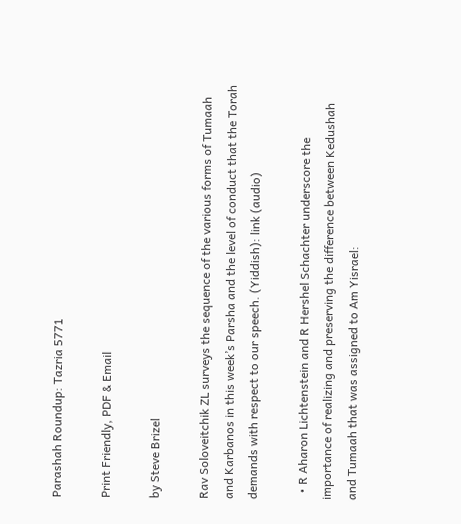Parashah Roundup: Tazria 5771

Print Friendly, PDF & Email

by Steve Brizel

Rav Soloveitchik ZL surveys the sequence of the various forms of Tumaah and Karbanos in this week’s Parsha and the level of conduct that the Torah demands with respect to our speech. (Yiddish): link (audio)

  • R Aharon Lichtenstein and R Hershel Schachter underscore the importance of realizing and preserving the difference between Kedushah and Tumaah that was assigned to Am Yisrael: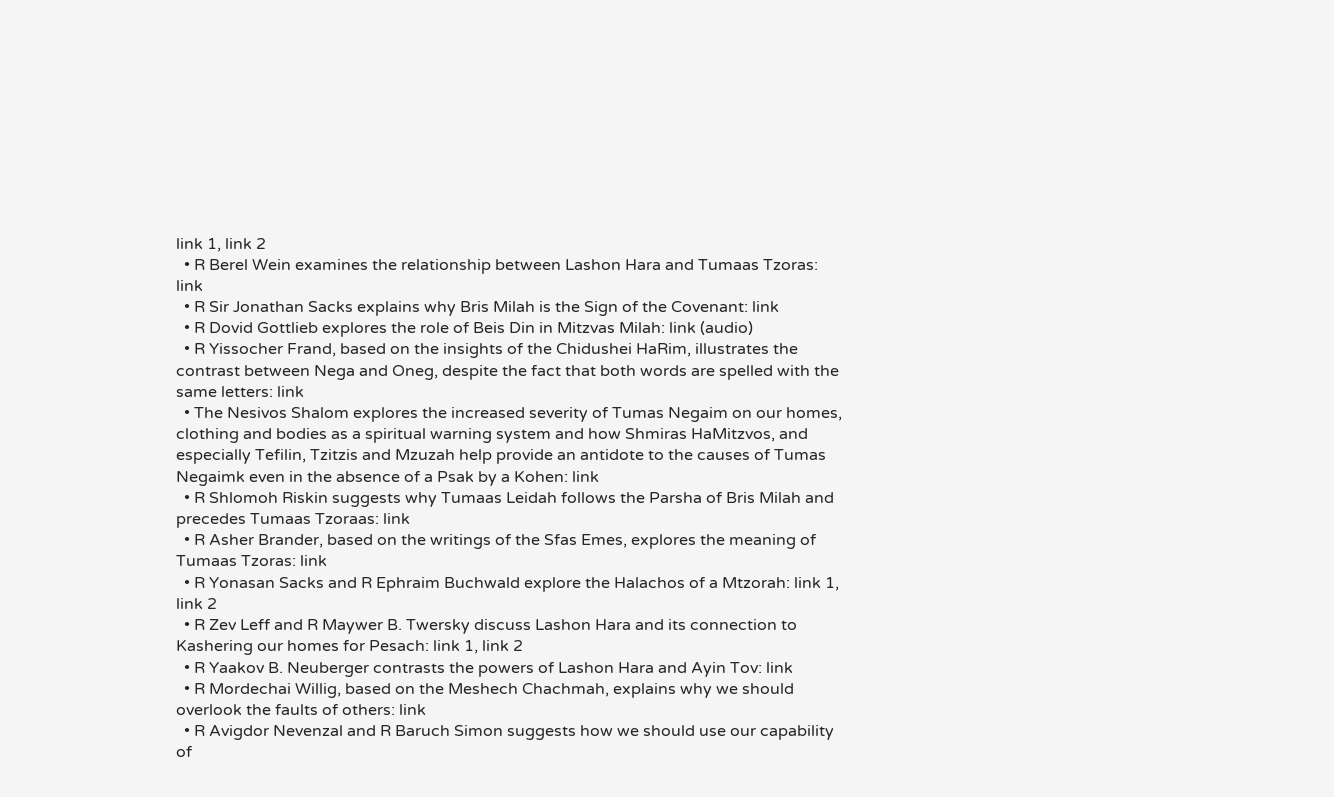link 1, link 2
  • R Berel Wein examines the relationship between Lashon Hara and Tumaas Tzoras: link
  • R Sir Jonathan Sacks explains why Bris Milah is the Sign of the Covenant: link
  • R Dovid Gottlieb explores the role of Beis Din in Mitzvas Milah: link (audio)
  • R Yissocher Frand, based on the insights of the Chidushei HaRim, illustrates the contrast between Nega and Oneg, despite the fact that both words are spelled with the same letters: link
  • The Nesivos Shalom explores the increased severity of Tumas Negaim on our homes, clothing and bodies as a spiritual warning system and how Shmiras HaMitzvos, and especially Tefilin, Tzitzis and Mzuzah help provide an antidote to the causes of Tumas Negaimk even in the absence of a Psak by a Kohen: link
  • R Shlomoh Riskin suggests why Tumaas Leidah follows the Parsha of Bris Milah and precedes Tumaas Tzoraas: link
  • R Asher Brander, based on the writings of the Sfas Emes, explores the meaning of Tumaas Tzoras: link
  • R Yonasan Sacks and R Ephraim Buchwald explore the Halachos of a Mtzorah: link 1, link 2
  • R Zev Leff and R Maywer B. Twersky discuss Lashon Hara and its connection to Kashering our homes for Pesach: link 1, link 2
  • R Yaakov B. Neuberger contrasts the powers of Lashon Hara and Ayin Tov: link
  • R Mordechai Willig, based on the Meshech Chachmah, explains why we should overlook the faults of others: link
  • R Avigdor Nevenzal and R Baruch Simon suggests how we should use our capability of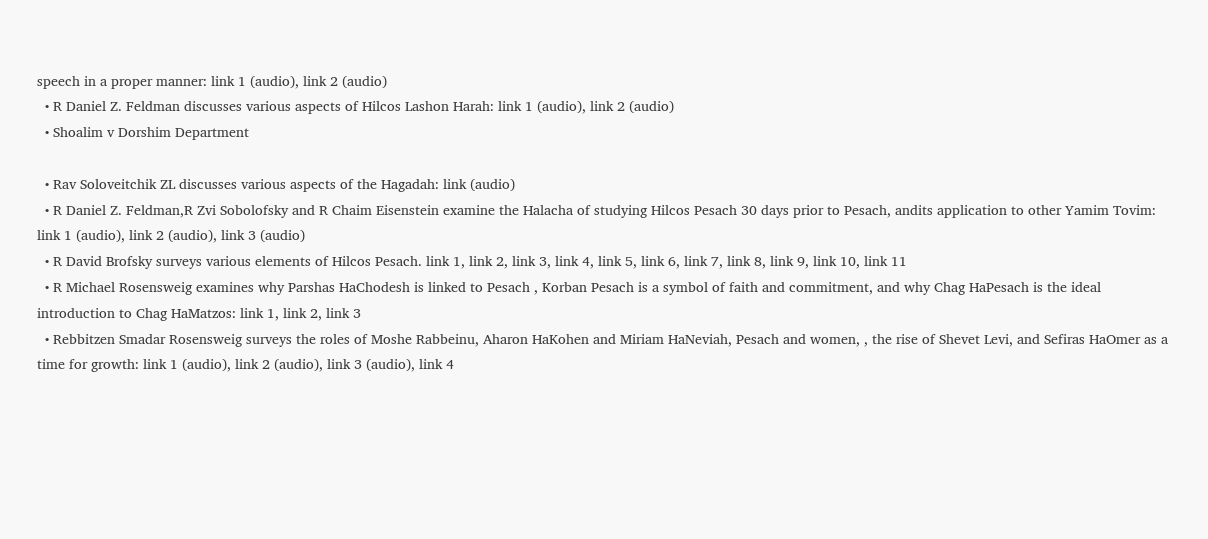speech in a proper manner: link 1 (audio), link 2 (audio)
  • R Daniel Z. Feldman discusses various aspects of Hilcos Lashon Harah: link 1 (audio), link 2 (audio)
  • Shoalim v Dorshim Department

  • Rav Soloveitchik ZL discusses various aspects of the Hagadah: link (audio)
  • R Daniel Z. Feldman,R Zvi Sobolofsky and R Chaim Eisenstein examine the Halacha of studying Hilcos Pesach 30 days prior to Pesach, andits application to other Yamim Tovim: link 1 (audio), link 2 (audio), link 3 (audio)
  • R David Brofsky surveys various elements of Hilcos Pesach. link 1, link 2, link 3, link 4, link 5, link 6, link 7, link 8, link 9, link 10, link 11
  • R Michael Rosensweig examines why Parshas HaChodesh is linked to Pesach , Korban Pesach is a symbol of faith and commitment, and why Chag HaPesach is the ideal introduction to Chag HaMatzos: link 1, link 2, link 3
  • Rebbitzen Smadar Rosensweig surveys the roles of Moshe Rabbeinu, Aharon HaKohen and Miriam HaNeviah, Pesach and women, , the rise of Shevet Levi, and Sefiras HaOmer as a time for growth: link 1 (audio), link 2 (audio), link 3 (audio), link 4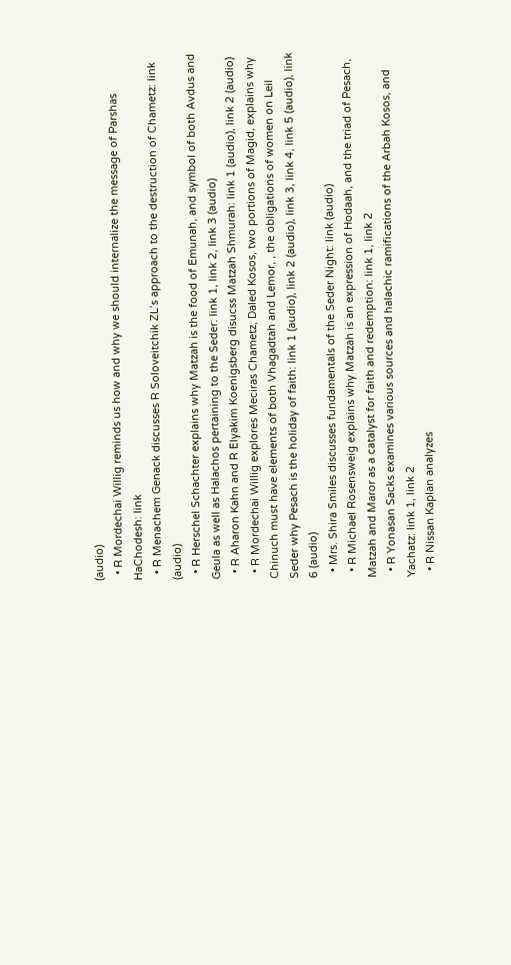(audio)
  • R Mordechai Willig reminds us how and why we should internalize the message of Parshas HaChodesh: link
  • R Menachem Genack discusses R Soloveitchik ZL’s approach to the destruction of Chametz: link (audio)
  • R Herschel Schachter explains why Matzah is the food of Emunah, and symbol of both Avdus and Geula as well as Halachos pertaining to the Seder: link 1, link 2, link 3 (audio)
  • R Aharon Kahn and R Elyakim Koenigsberg disucss Matzah Shmurah: link 1 (audio), link 2 (audio)
  • R Mordechai Willig explores Meciras Chametz, Daled Kosos, two portions of Magid, explains why Chinuch must have elements of both Vhagadtah and Lemor, , the obligations of women on Leil Seder why Pesach is the holiday of faith: link 1 (audio), link 2 (audio), link 3, link 4, link 5 (audio), link 6 (audio)
  • Mrs. Shira Smiles discusses fundamentals of the Seder Night: link (audio)
  • R Michael Rosensweig explains why Matzah is an expression of Hodaah, and the triad of Pesach, Matzah and Maror as a catalyst for faith and redemption: link 1, link 2
  • R Yonasan Sacks examines various sources and halachic ramifications of the Arbah Kosos, and Yachatz: link 1, link 2
  • R Nissan Kaplan analyzes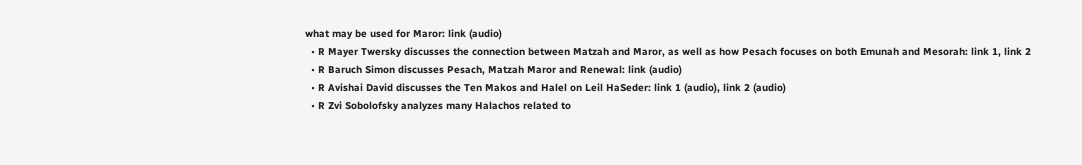what may be used for Maror: link (audio)
  • R Mayer Twersky discusses the connection between Matzah and Maror, as well as how Pesach focuses on both Emunah and Mesorah: link 1, link 2
  • R Baruch Simon discusses Pesach, Matzah Maror and Renewal: link (audio)
  • R Avishai David discusses the Ten Makos and Halel on Leil HaSeder: link 1 (audio), link 2 (audio)
  • R Zvi Sobolofsky analyzes many Halachos related to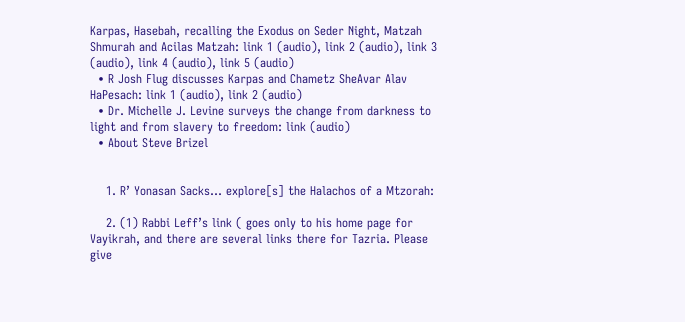Karpas, Hasebah, recalling the Exodus on Seder Night, Matzah Shmurah and Acilas Matzah: link 1 (audio), link 2 (audio), link 3 (audio), link 4 (audio), link 5 (audio)
  • R Josh Flug discusses Karpas and Chametz SheAvar Alav HaPesach: link 1 (audio), link 2 (audio)
  • Dr. Michelle J. Levine surveys the change from darkness to light and from slavery to freedom: link (audio)
  • About Steve Brizel


    1. R’ Yonasan Sacks… explore[s] the Halachos of a Mtzorah:

    2. (1) Rabbi Leff’s link ( goes only to his home page for Vayikrah, and there are several links there for Tazria. Please give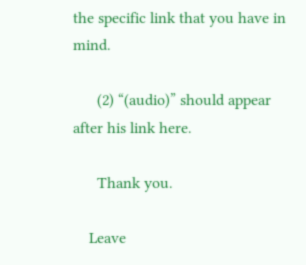the specific link that you have in mind.

      (2) “(audio)” should appear after his link here.

      Thank you.

    Leave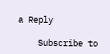a Reply

    Subscribe to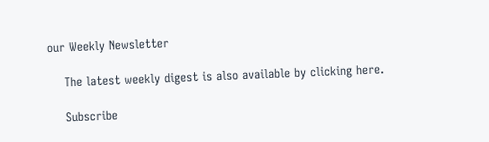our Weekly Newsletter

    The latest weekly digest is also available by clicking here.

    Subscribe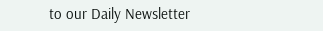to our Daily Newsletter